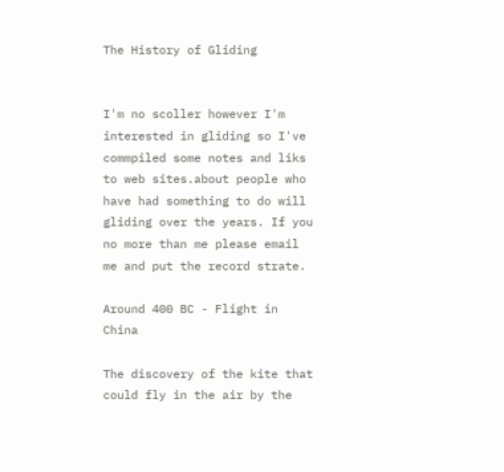The History of Gliding


I'm no scoller however I'm interested in gliding so I've commpiled some notes and liks to web sites.about people who have had something to do will gliding over the years. If you no more than me please email me and put the record strate.

Around 400 BC - Flight in China

The discovery of the kite that could fly in the air by the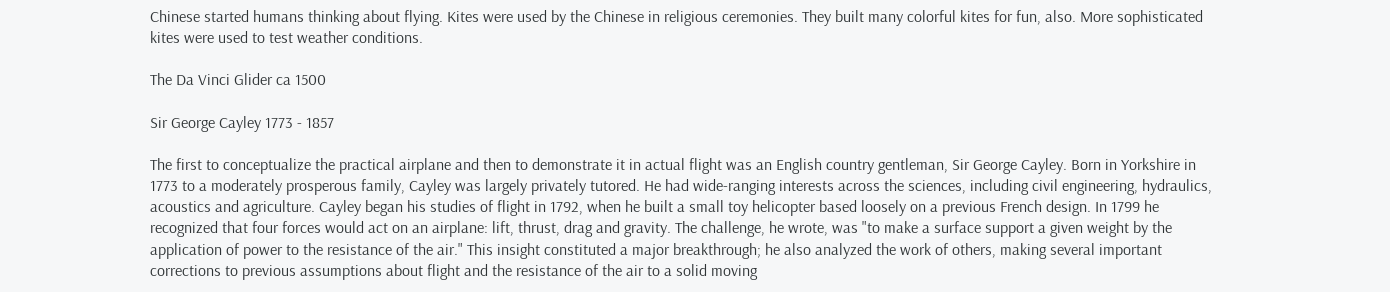Chinese started humans thinking about flying. Kites were used by the Chinese in religious ceremonies. They built many colorful kites for fun, also. More sophisticated kites were used to test weather conditions.

The Da Vinci Glider ca 1500

Sir George Cayley 1773 - 1857

The first to conceptualize the practical airplane and then to demonstrate it in actual flight was an English country gentleman, Sir George Cayley. Born in Yorkshire in 1773 to a moderately prosperous family, Cayley was largely privately tutored. He had wide-ranging interests across the sciences, including civil engineering, hydraulics, acoustics and agriculture. Cayley began his studies of flight in 1792, when he built a small toy helicopter based loosely on a previous French design. In 1799 he recognized that four forces would act on an airplane: lift, thrust, drag and gravity. The challenge, he wrote, was "to make a surface support a given weight by the application of power to the resistance of the air." This insight constituted a major breakthrough; he also analyzed the work of others, making several important corrections to previous assumptions about flight and the resistance of the air to a solid moving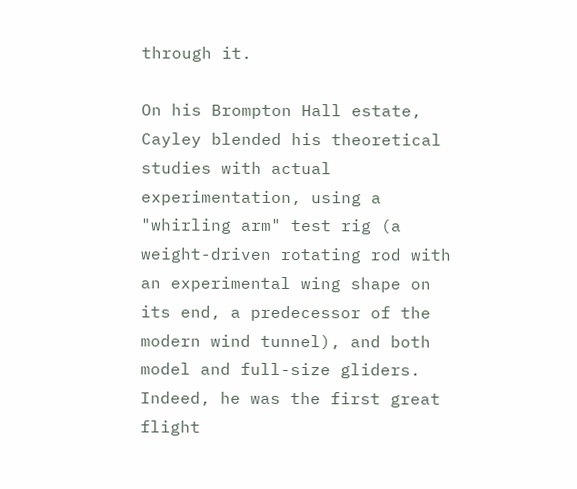through it.

On his Brompton Hall estate, Cayley blended his theoretical studies with actual experimentation, using a "whirling arm" test rig (a weight-driven rotating rod with an experimental wing shape on its end, a predecessor of the modern wind tunnel), and both model and full-size gliders. Indeed, he was the first great flight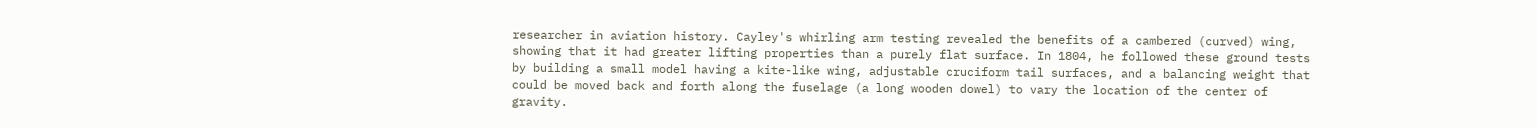researcher in aviation history. Cayley's whirling arm testing revealed the benefits of a cambered (curved) wing, showing that it had greater lifting properties than a purely flat surface. In 1804, he followed these ground tests by building a small model having a kite-like wing, adjustable cruciform tail surfaces, and a balancing weight that could be moved back and forth along the fuselage (a long wooden dowel) to vary the location of the center of gravity.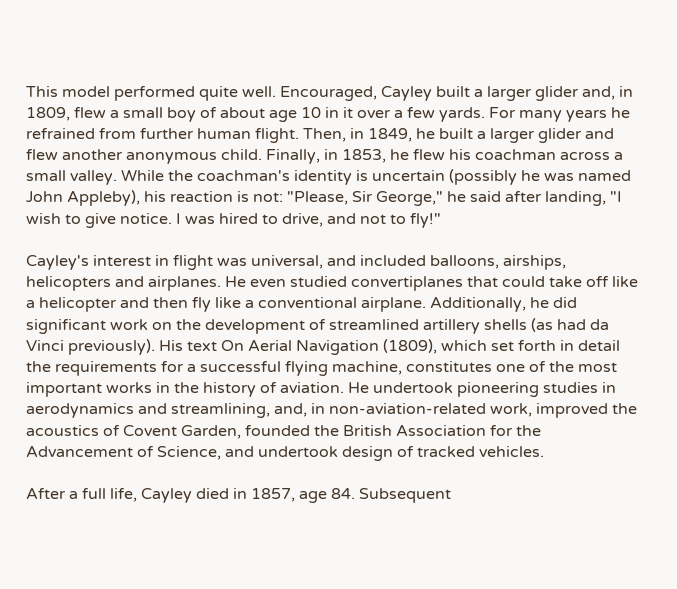This model performed quite well. Encouraged, Cayley built a larger glider and, in 1809, flew a small boy of about age 10 in it over a few yards. For many years he refrained from further human flight. Then, in 1849, he built a larger glider and flew another anonymous child. Finally, in 1853, he flew his coachman across a small valley. While the coachman's identity is uncertain (possibly he was named John Appleby), his reaction is not: "Please, Sir George," he said after landing, "I wish to give notice. I was hired to drive, and not to fly!"

Cayley's interest in flight was universal, and included balloons, airships, helicopters and airplanes. He even studied convertiplanes that could take off like a helicopter and then fly like a conventional airplane. Additionally, he did significant work on the development of streamlined artillery shells (as had da Vinci previously). His text On Aerial Navigation (1809), which set forth in detail the requirements for a successful flying machine, constitutes one of the most important works in the history of aviation. He undertook pioneering studies in aerodynamics and streamlining, and, in non-aviation-related work, improved the acoustics of Covent Garden, founded the British Association for the Advancement of Science, and undertook design of tracked vehicles.

After a full life, Cayley died in 1857, age 84. Subsequent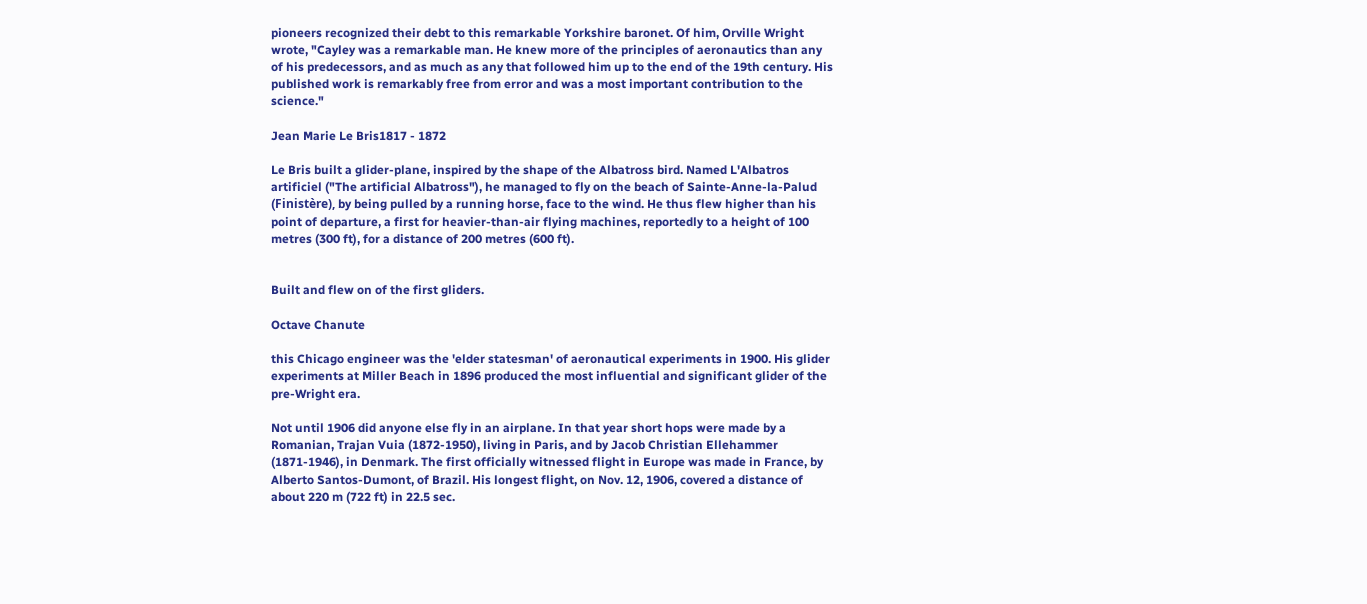pioneers recognized their debt to this remarkable Yorkshire baronet. Of him, Orville Wright wrote, "Cayley was a remarkable man. He knew more of the principles of aeronautics than any of his predecessors, and as much as any that followed him up to the end of the 19th century. His published work is remarkably free from error and was a most important contribution to the science."

Jean Marie Le Bris1817 - 1872

Le Bris built a glider-plane, inspired by the shape of the Albatross bird. Named L'Albatros artificiel ("The artificial Albatross"), he managed to fly on the beach of Sainte-Anne-la-Palud (Finistère), by being pulled by a running horse, face to the wind. He thus flew higher than his point of departure, a first for heavier-than-air flying machines, reportedly to a height of 100 metres (300 ft), for a distance of 200 metres (600 ft).


Built and flew on of the first gliders.

Octave Chanute

this Chicago engineer was the 'elder statesman' of aeronautical experiments in 1900. His glider experiments at Miller Beach in 1896 produced the most influential and significant glider of the pre-Wright era.

Not until 1906 did anyone else fly in an airplane. In that year short hops were made by a Romanian, Trajan Vuia (1872-1950), living in Paris, and by Jacob Christian Ellehammer (1871-1946), in Denmark. The first officially witnessed flight in Europe was made in France, by Alberto Santos-Dumont, of Brazil. His longest flight, on Nov. 12, 1906, covered a distance of about 220 m (722 ft) in 22.5 sec.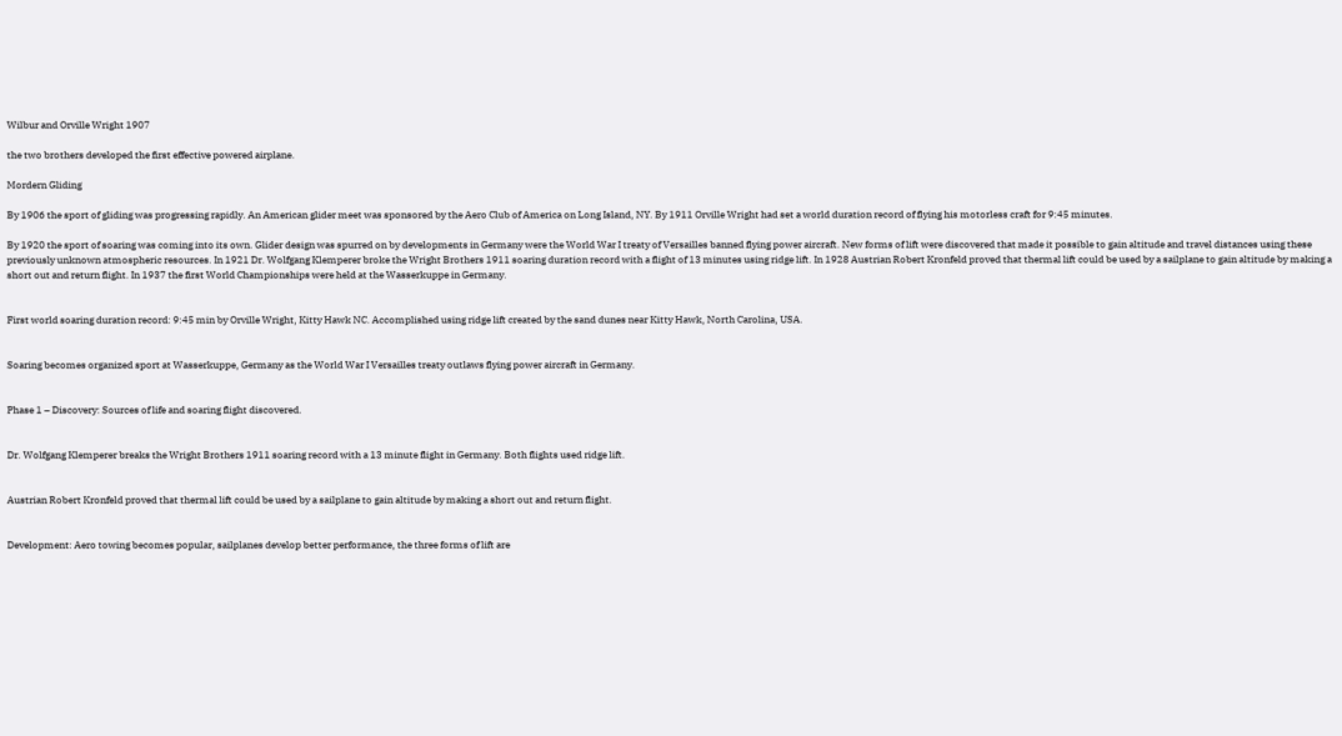Wilbur and Orville Wright 1907

the two brothers developed the first effective powered airplane.

Mordern Gliding

By 1906 the sport of gliding was progressing rapidly. An American glider meet was sponsored by the Aero Club of America on Long Island, NY. By 1911 Orville Wright had set a world duration record of flying his motorless craft for 9:45 minutes.

By 1920 the sport of soaring was coming into its own. Glider design was spurred on by developments in Germany were the World War I treaty of Versailles banned flying power aircraft. New forms of lift were discovered that made it possible to gain altitude and travel distances using these previously unknown atmospheric resources. In 1921 Dr. Wolfgang Klemperer broke the Wright Brothers 1911 soaring duration record with a flight of 13 minutes using ridge lift. In 1928 Austrian Robert Kronfeld proved that thermal lift could be used by a sailplane to gain altitude by making a short out and return flight. In 1937 the first World Championships were held at the Wasserkuppe in Germany.


First world soaring duration record: 9:45 min by Orville Wright, Kitty Hawk NC. Accomplished using ridge lift created by the sand dunes near Kitty Hawk, North Carolina, USA.


Soaring becomes organized sport at Wasserkuppe, Germany as the World War I Versailles treaty outlaws flying power aircraft in Germany.


Phase 1 – Discovery: Sources of life and soaring flight discovered.


Dr. Wolfgang Klemperer breaks the Wright Brothers 1911 soaring record with a 13 minute flight in Germany. Both flights used ridge lift.


Austrian Robert Kronfeld proved that thermal lift could be used by a sailplane to gain altitude by making a short out and return flight.


Development: Aero towing becomes popular, sailplanes develop better performance, the three forms of lift are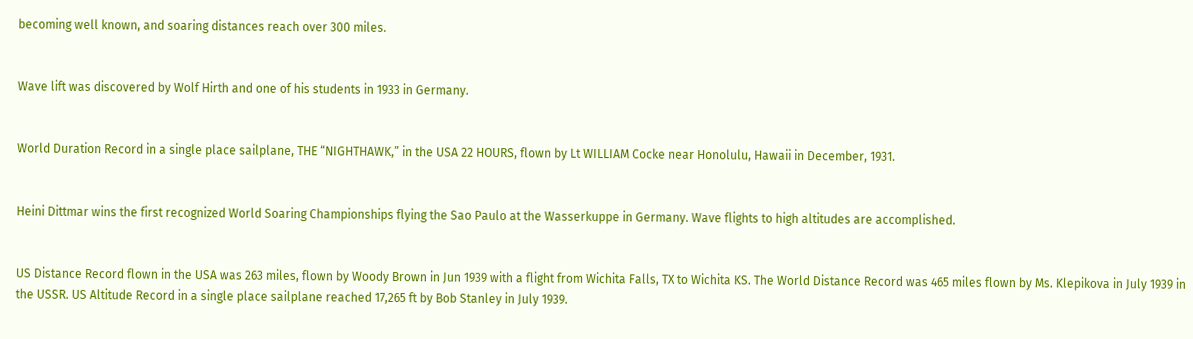becoming well known, and soaring distances reach over 300 miles.


Wave lift was discovered by Wolf Hirth and one of his students in 1933 in Germany.


World Duration Record in a single place sailplane, THE “NIGHTHAWK,” in the USA 22 HOURS, flown by Lt WILLIAM Cocke near Honolulu, Hawaii in December, 1931.


Heini Dittmar wins the first recognized World Soaring Championships flying the Sao Paulo at the Wasserkuppe in Germany. Wave flights to high altitudes are accomplished.


US Distance Record flown in the USA was 263 miles, flown by Woody Brown in Jun 1939 with a flight from Wichita Falls, TX to Wichita KS. The World Distance Record was 465 miles flown by Ms. Klepikova in July 1939 in the USSR. US Altitude Record in a single place sailplane reached 17,265 ft by Bob Stanley in July 1939.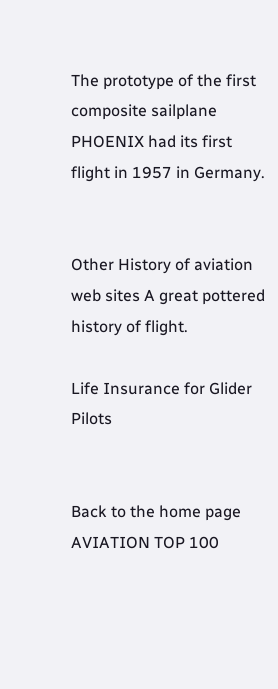The prototype of the first composite sailplane PHOENIX had its first flight in 1957 in Germany.


Other History of aviation web sites A great pottered history of flight.

Life Insurance for Glider Pilots


Back to the home page AVIATION TOP 100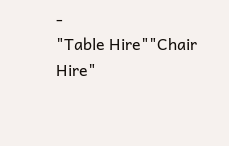-
"Table Hire""Chair Hire"